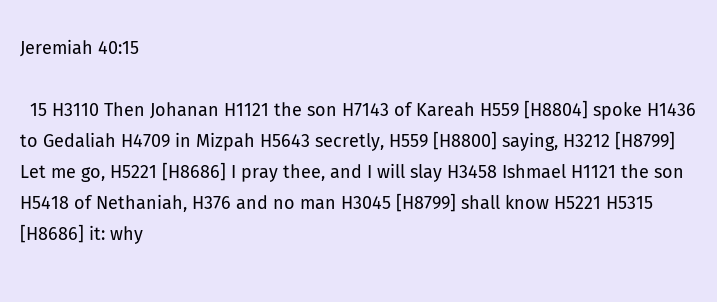Jeremiah 40:15

  15 H3110 Then Johanan H1121 the son H7143 of Kareah H559 [H8804] spoke H1436 to Gedaliah H4709 in Mizpah H5643 secretly, H559 [H8800] saying, H3212 [H8799] Let me go, H5221 [H8686] I pray thee, and I will slay H3458 Ishmael H1121 the son H5418 of Nethaniah, H376 and no man H3045 [H8799] shall know H5221 H5315 [H8686] it: why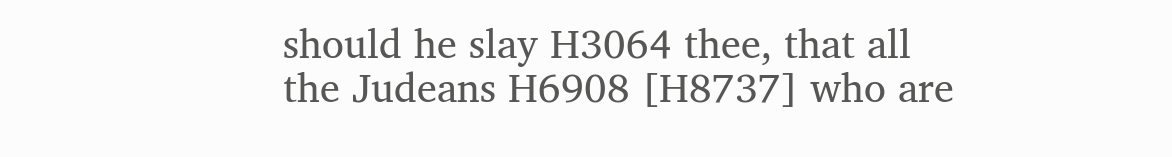should he slay H3064 thee, that all the Judeans H6908 [H8737] who are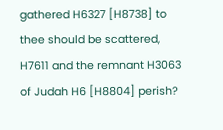gathered H6327 [H8738] to thee should be scattered, H7611 and the remnant H3063 of Judah H6 [H8804] perish?